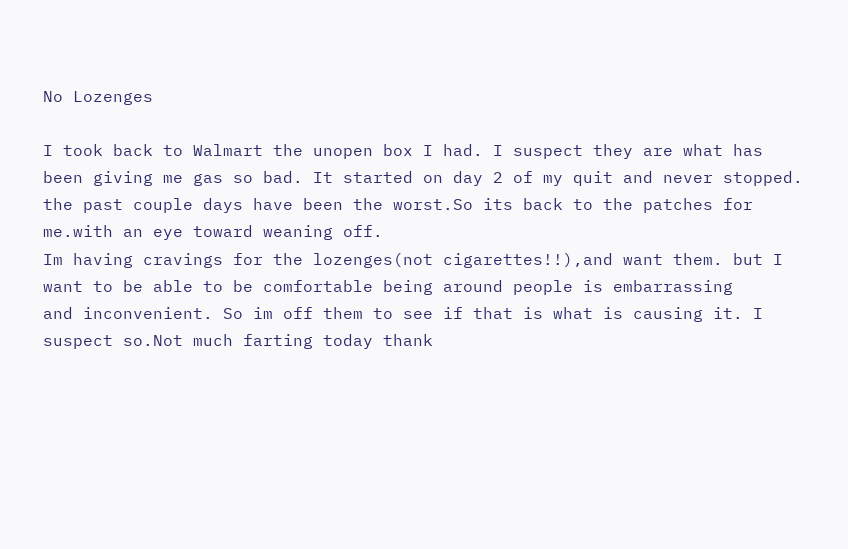No Lozenges

I took back to Walmart the unopen box I had. I suspect they are what has
been giving me gas so bad. It started on day 2 of my quit and never stopped.
the past couple days have been the worst.So its back to the patches for
me.with an eye toward weaning off.
Im having cravings for the lozenges(not cigarettes!!),and want them. but I
want to be able to be comfortable being around people is embarrassing
and inconvenient. So im off them to see if that is what is causing it. I
suspect so.Not much farting today thank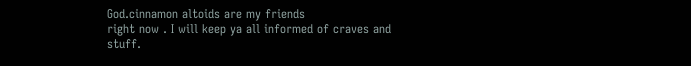God.cinnamon altoids are my friends
right now . I will keep ya all informed of craves and stuff.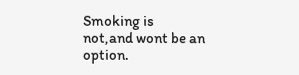Smoking is
not,and wont be an option.